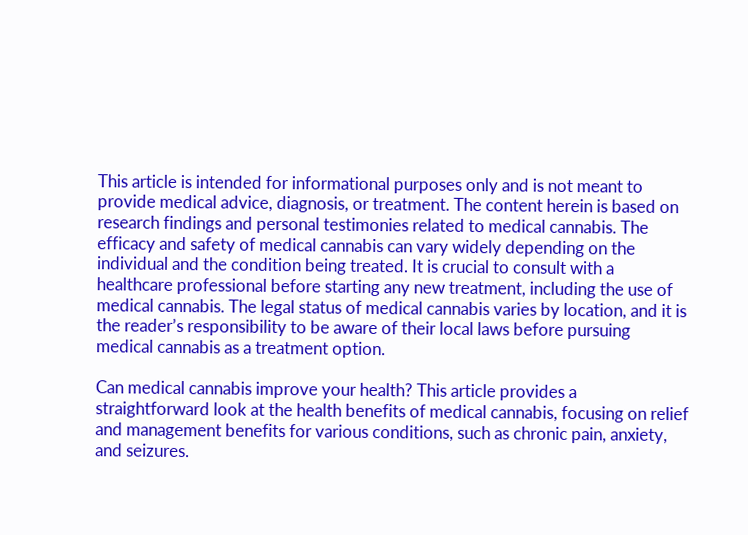This article is intended for informational purposes only and is not meant to provide medical advice, diagnosis, or treatment. The content herein is based on research findings and personal testimonies related to medical cannabis. The efficacy and safety of medical cannabis can vary widely depending on the individual and the condition being treated. It is crucial to consult with a healthcare professional before starting any new treatment, including the use of medical cannabis. The legal status of medical cannabis varies by location, and it is the reader’s responsibility to be aware of their local laws before pursuing medical cannabis as a treatment option.

Can medical cannabis improve your health? This article provides a straightforward look at the health benefits of medical cannabis, focusing on relief and management benefits for various conditions, such as chronic pain, anxiety, and seizures.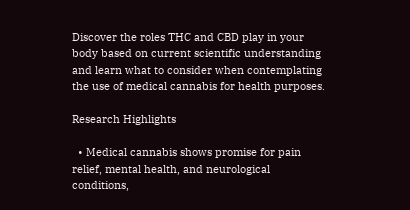Discover the roles THC and CBD play in your body based on current scientific understanding and learn what to consider when contemplating the use of medical cannabis for health purposes.

Research Highlights

  • Medical cannabis shows promise for pain relief, mental health, and neurological conditions,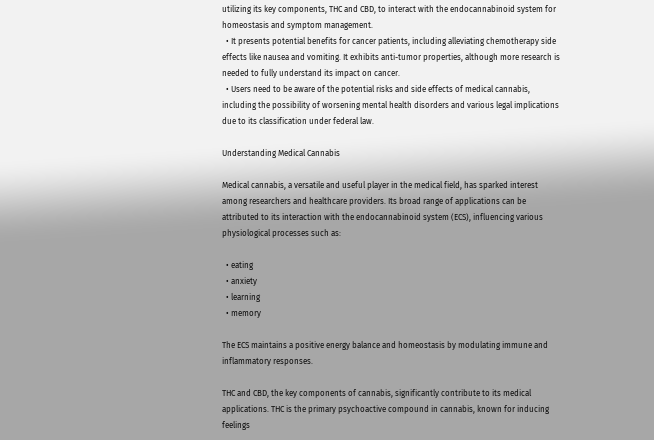utilizing its key components, THC and CBD, to interact with the endocannabinoid system for homeostasis and symptom management.
  • It presents potential benefits for cancer patients, including alleviating chemotherapy side effects like nausea and vomiting. It exhibits anti-tumor properties, although more research is needed to fully understand its impact on cancer.
  • Users need to be aware of the potential risks and side effects of medical cannabis, including the possibility of worsening mental health disorders and various legal implications due to its classification under federal law.

Understanding Medical Cannabis

Medical cannabis, a versatile and useful player in the medical field, has sparked interest among researchers and healthcare providers. Its broad range of applications can be attributed to its interaction with the endocannabinoid system (ECS), influencing various physiological processes such as:

  • eating
  • anxiety
  • learning
  • memory

The ECS maintains a positive energy balance and homeostasis by modulating immune and inflammatory responses.

THC and CBD, the key components of cannabis, significantly contribute to its medical applications. THC is the primary psychoactive compound in cannabis, known for inducing feelings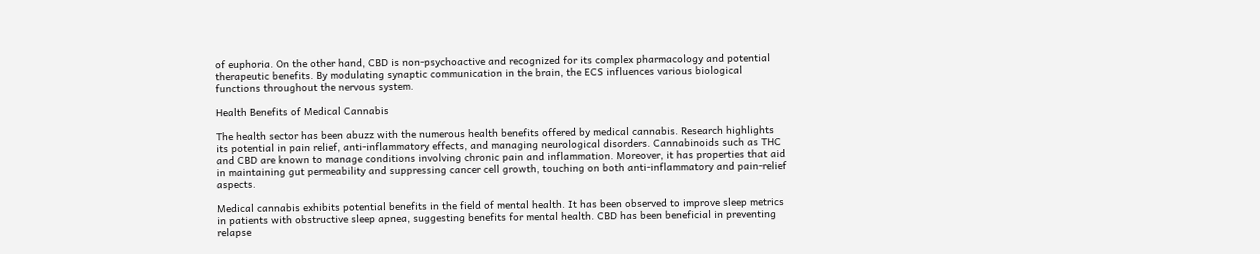of euphoria. On the other hand, CBD is non-psychoactive and recognized for its complex pharmacology and potential therapeutic benefits. By modulating synaptic communication in the brain, the ECS influences various biological functions throughout the nervous system.

Health Benefits of Medical Cannabis

The health sector has been abuzz with the numerous health benefits offered by medical cannabis. Research highlights its potential in pain relief, anti-inflammatory effects, and managing neurological disorders. Cannabinoids such as THC and CBD are known to manage conditions involving chronic pain and inflammation. Moreover, it has properties that aid in maintaining gut permeability and suppressing cancer cell growth, touching on both anti-inflammatory and pain-relief aspects.

Medical cannabis exhibits potential benefits in the field of mental health. It has been observed to improve sleep metrics in patients with obstructive sleep apnea, suggesting benefits for mental health. CBD has been beneficial in preventing relapse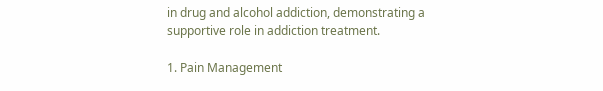in drug and alcohol addiction, demonstrating a supportive role in addiction treatment.

1. Pain Management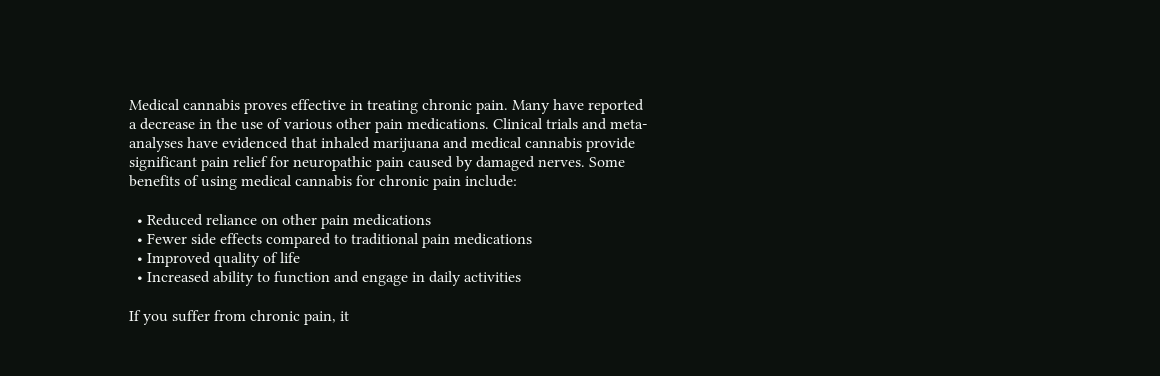Medical cannabis proves effective in treating chronic pain. Many have reported a decrease in the use of various other pain medications. Clinical trials and meta-analyses have evidenced that inhaled marijuana and medical cannabis provide significant pain relief for neuropathic pain caused by damaged nerves. Some benefits of using medical cannabis for chronic pain include:

  • Reduced reliance on other pain medications
  • Fewer side effects compared to traditional pain medications
  • Improved quality of life
  • Increased ability to function and engage in daily activities

If you suffer from chronic pain, it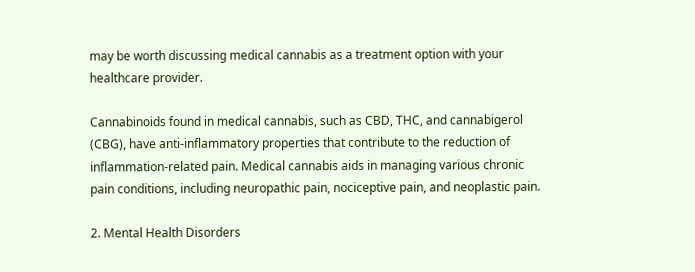may be worth discussing medical cannabis as a treatment option with your healthcare provider.

Cannabinoids found in medical cannabis, such as CBD, THC, and cannabigerol (CBG), have anti-inflammatory properties that contribute to the reduction of inflammation-related pain. Medical cannabis aids in managing various chronic pain conditions, including neuropathic pain, nociceptive pain, and neoplastic pain.

2. Mental Health Disorders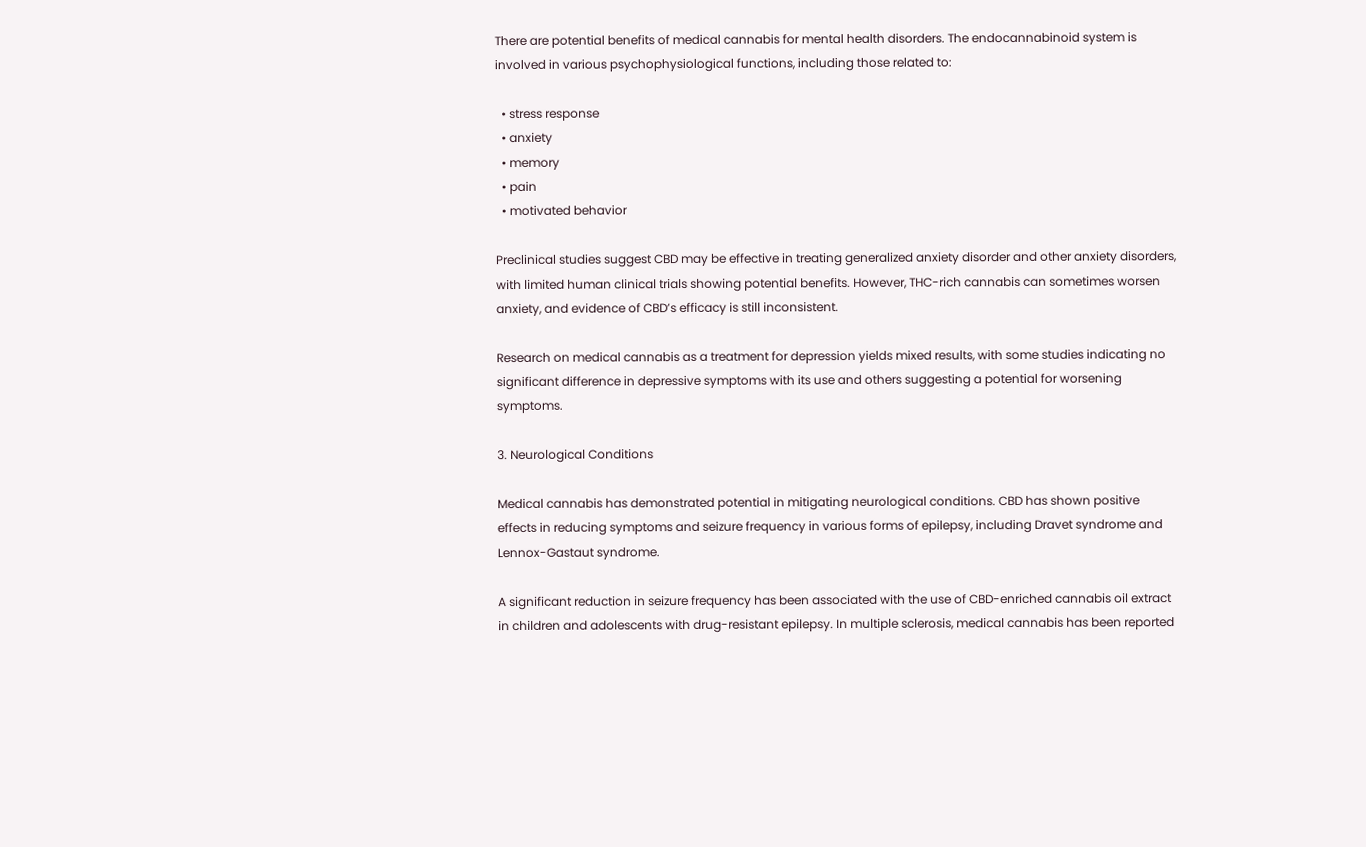There are potential benefits of medical cannabis for mental health disorders. The endocannabinoid system is involved in various psychophysiological functions, including those related to:

  • stress response
  • anxiety
  • memory
  • pain
  • motivated behavior

Preclinical studies suggest CBD may be effective in treating generalized anxiety disorder and other anxiety disorders, with limited human clinical trials showing potential benefits. However, THC-rich cannabis can sometimes worsen anxiety, and evidence of CBD’s efficacy is still inconsistent.

Research on medical cannabis as a treatment for depression yields mixed results, with some studies indicating no significant difference in depressive symptoms with its use and others suggesting a potential for worsening symptoms.

3. Neurological Conditions

Medical cannabis has demonstrated potential in mitigating neurological conditions. CBD has shown positive effects in reducing symptoms and seizure frequency in various forms of epilepsy, including Dravet syndrome and Lennox-Gastaut syndrome.

A significant reduction in seizure frequency has been associated with the use of CBD-enriched cannabis oil extract in children and adolescents with drug-resistant epilepsy. In multiple sclerosis, medical cannabis has been reported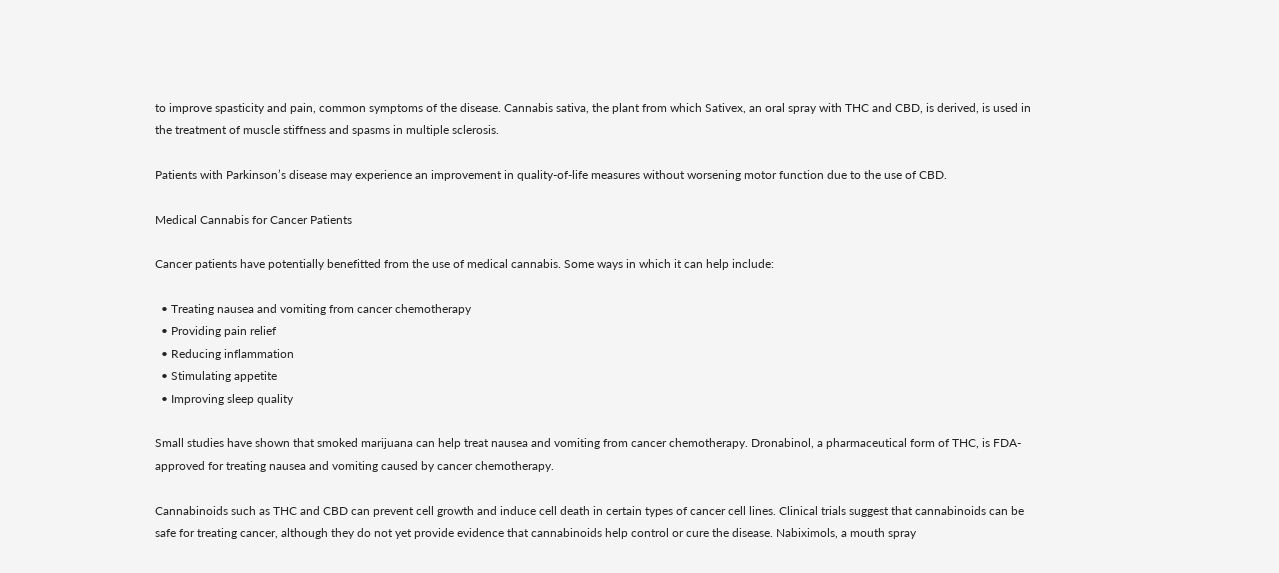to improve spasticity and pain, common symptoms of the disease. Cannabis sativa, the plant from which Sativex, an oral spray with THC and CBD, is derived, is used in the treatment of muscle stiffness and spasms in multiple sclerosis.

Patients with Parkinson’s disease may experience an improvement in quality-of-life measures without worsening motor function due to the use of CBD.

Medical Cannabis for Cancer Patients

Cancer patients have potentially benefitted from the use of medical cannabis. Some ways in which it can help include:

  • Treating nausea and vomiting from cancer chemotherapy
  • Providing pain relief
  • Reducing inflammation
  • Stimulating appetite
  • Improving sleep quality

Small studies have shown that smoked marijuana can help treat nausea and vomiting from cancer chemotherapy. Dronabinol, a pharmaceutical form of THC, is FDA-approved for treating nausea and vomiting caused by cancer chemotherapy.

Cannabinoids such as THC and CBD can prevent cell growth and induce cell death in certain types of cancer cell lines. Clinical trials suggest that cannabinoids can be safe for treating cancer, although they do not yet provide evidence that cannabinoids help control or cure the disease. Nabiximols, a mouth spray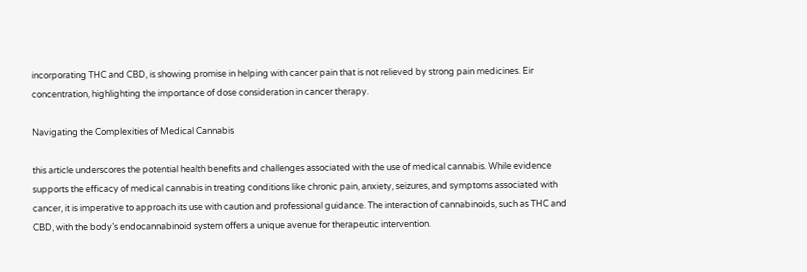incorporating THC and CBD, is showing promise in helping with cancer pain that is not relieved by strong pain medicines. Eir concentration, highlighting the importance of dose consideration in cancer therapy.

Navigating the Complexities of Medical Cannabis

this article underscores the potential health benefits and challenges associated with the use of medical cannabis. While evidence supports the efficacy of medical cannabis in treating conditions like chronic pain, anxiety, seizures, and symptoms associated with cancer, it is imperative to approach its use with caution and professional guidance. The interaction of cannabinoids, such as THC and CBD, with the body’s endocannabinoid system offers a unique avenue for therapeutic intervention.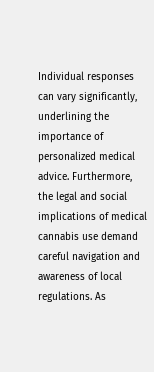Individual responses can vary significantly, underlining the importance of personalized medical advice. Furthermore, the legal and social implications of medical cannabis use demand careful navigation and awareness of local regulations. As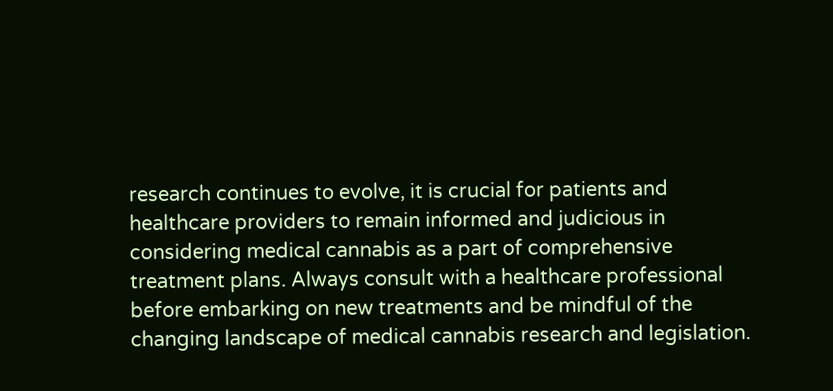research continues to evolve, it is crucial for patients and healthcare providers to remain informed and judicious in considering medical cannabis as a part of comprehensive treatment plans. Always consult with a healthcare professional before embarking on new treatments and be mindful of the changing landscape of medical cannabis research and legislation.